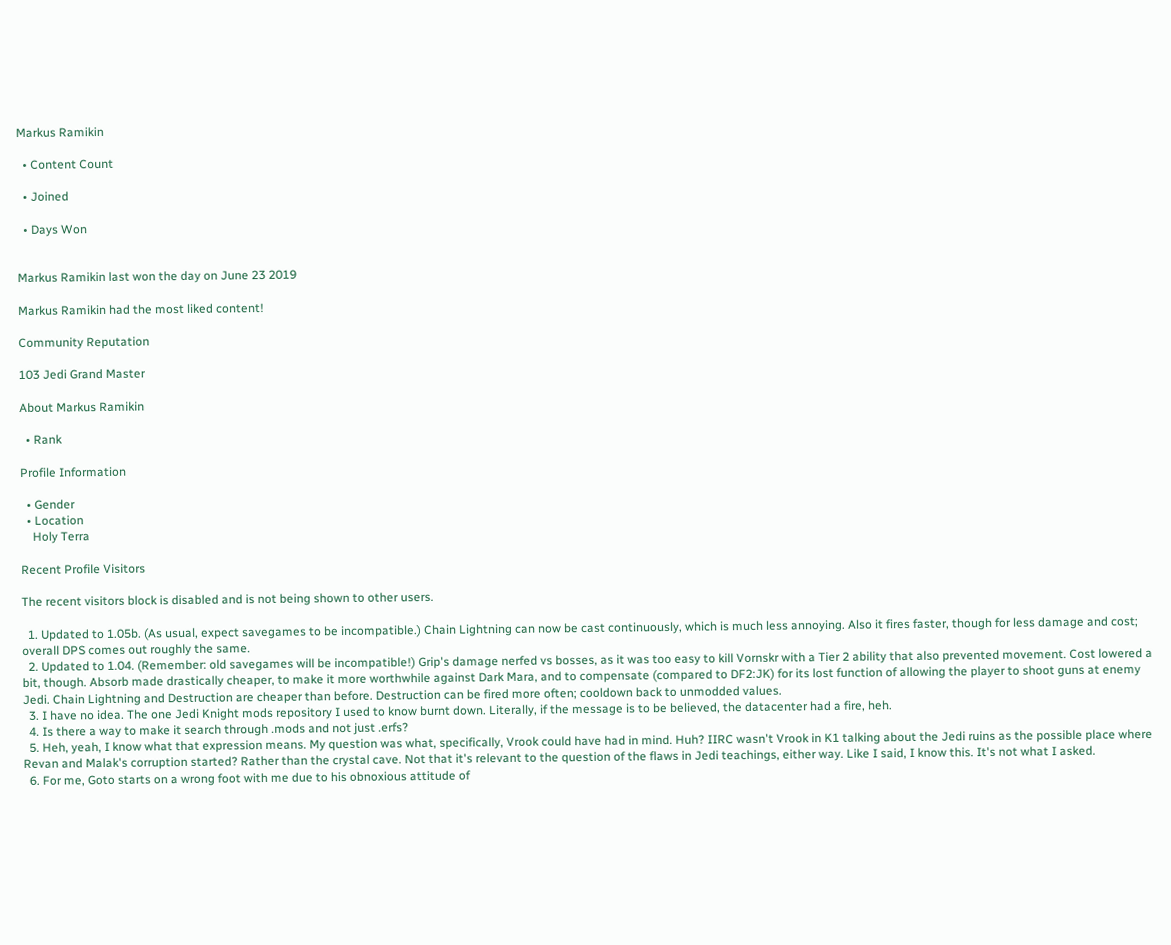Markus Ramikin

  • Content Count

  • Joined

  • Days Won


Markus Ramikin last won the day on June 23 2019

Markus Ramikin had the most liked content!

Community Reputation

103 Jedi Grand Master

About Markus Ramikin

  • Rank

Profile Information

  • Gender
  • Location
    Holy Terra

Recent Profile Visitors

The recent visitors block is disabled and is not being shown to other users.

  1. Updated to 1.05b. (As usual, expect savegames to be incompatible.) Chain Lightning can now be cast continuously, which is much less annoying. Also it fires faster, though for less damage and cost; overall DPS comes out roughly the same.
  2. Updated to 1.04. (Remember: old savegames will be incompatible!) Grip's damage nerfed vs bosses, as it was too easy to kill Vornskr with a Tier 2 ability that also prevented movement. Cost lowered a bit, though. Absorb made drastically cheaper, to make it more worthwhile against Dark Mara, and to compensate (compared to DF2:JK) for its lost function of allowing the player to shoot guns at enemy Jedi. Chain Lightning and Destruction are cheaper than before. Destruction can be fired more often; cooldown back to unmodded values.
  3. I have no idea. The one Jedi Knight mods repository I used to know burnt down. Literally, if the message is to be believed, the datacenter had a fire, heh.
  4. Is there a way to make it search through .mods and not just .erfs?
  5. Heh, yeah, I know what that expression means. My question was what, specifically, Vrook could have had in mind. Huh? IIRC wasn't Vrook in K1 talking about the Jedi ruins as the possible place where Revan and Malak's corruption started? Rather than the crystal cave. Not that it's relevant to the question of the flaws in Jedi teachings, either way. Like I said, I know this. It's not what I asked.
  6. For me, Goto starts on a wrong foot with me due to his obnoxious attitude of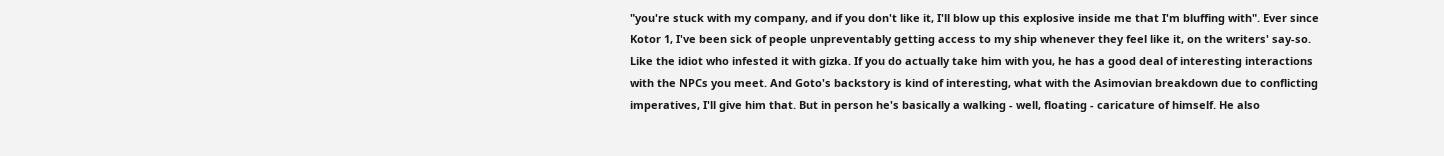"you're stuck with my company, and if you don't like it, I'll blow up this explosive inside me that I'm bluffing with". Ever since Kotor 1, I've been sick of people unpreventably getting access to my ship whenever they feel like it, on the writers' say-so. Like the idiot who infested it with gizka. If you do actually take him with you, he has a good deal of interesting interactions with the NPCs you meet. And Goto's backstory is kind of interesting, what with the Asimovian breakdown due to conflicting imperatives, I'll give him that. But in person he's basically a walking - well, floating - caricature of himself. He also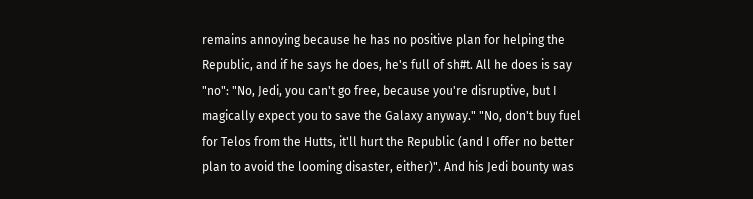remains annoying because he has no positive plan for helping the Republic, and if he says he does, he's full of sh#t. All he does is say "no": "No, Jedi, you can't go free, because you're disruptive, but I magically expect you to save the Galaxy anyway." "No, don't buy fuel for Telos from the Hutts, it'll hurt the Republic (and I offer no better plan to avoid the looming disaster, either)". And his Jedi bounty was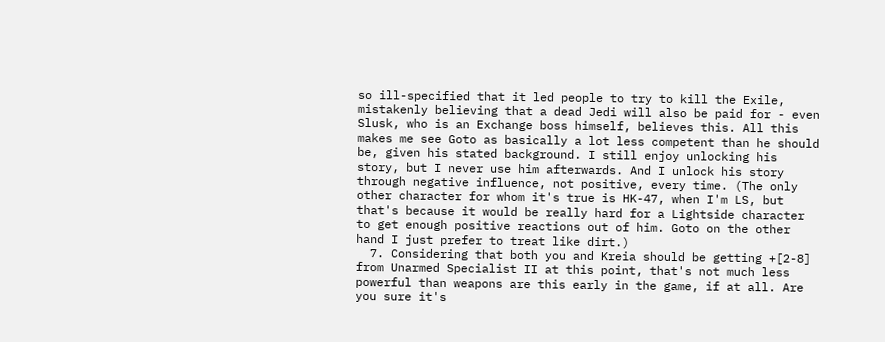so ill-specified that it led people to try to kill the Exile, mistakenly believing that a dead Jedi will also be paid for - even Slusk, who is an Exchange boss himself, believes this. All this makes me see Goto as basically a lot less competent than he should be, given his stated background. I still enjoy unlocking his story, but I never use him afterwards. And I unlock his story through negative influence, not positive, every time. (The only other character for whom it's true is HK-47, when I'm LS, but that's because it would be really hard for a Lightside character to get enough positive reactions out of him. Goto on the other hand I just prefer to treat like dirt.)
  7. Considering that both you and Kreia should be getting +[2-8] from Unarmed Specialist II at this point, that's not much less powerful than weapons are this early in the game, if at all. Are you sure it's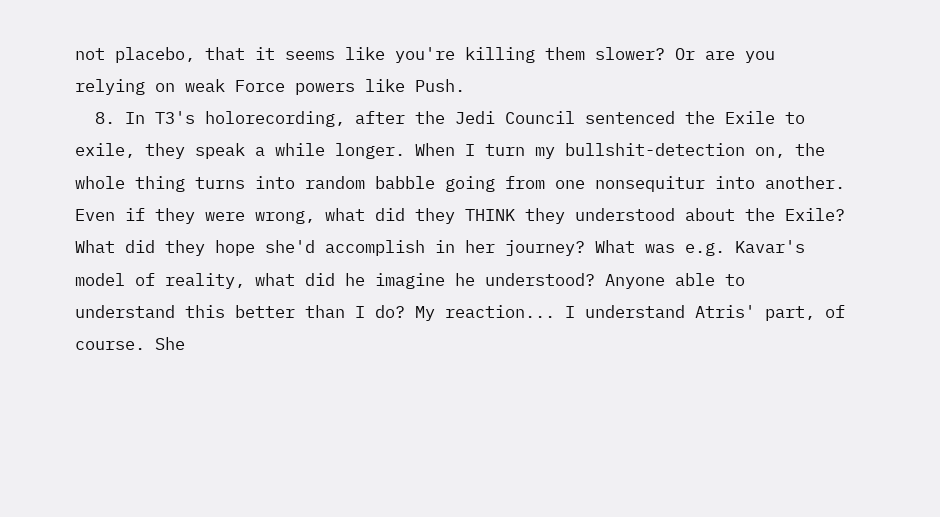not placebo, that it seems like you're killing them slower? Or are you relying on weak Force powers like Push.
  8. In T3's holorecording, after the Jedi Council sentenced the Exile to exile, they speak a while longer. When I turn my bullshit-detection on, the whole thing turns into random babble going from one nonsequitur into another. Even if they were wrong, what did they THINK they understood about the Exile? What did they hope she'd accomplish in her journey? What was e.g. Kavar's model of reality, what did he imagine he understood? Anyone able to understand this better than I do? My reaction... I understand Atris' part, of course. She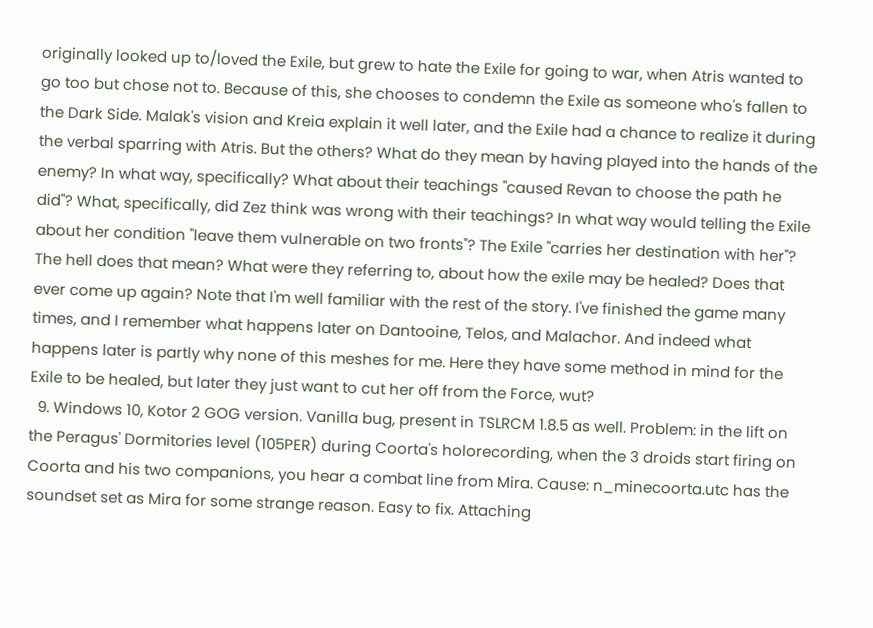originally looked up to/loved the Exile, but grew to hate the Exile for going to war, when Atris wanted to go too but chose not to. Because of this, she chooses to condemn the Exile as someone who's fallen to the Dark Side. Malak's vision and Kreia explain it well later, and the Exile had a chance to realize it during the verbal sparring with Atris. But the others? What do they mean by having played into the hands of the enemy? In what way, specifically? What about their teachings "caused Revan to choose the path he did"? What, specifically, did Zez think was wrong with their teachings? In what way would telling the Exile about her condition "leave them vulnerable on two fronts"? The Exile "carries her destination with her"? The hell does that mean? What were they referring to, about how the exile may be healed? Does that ever come up again? Note that I'm well familiar with the rest of the story. I've finished the game many times, and I remember what happens later on Dantooine, Telos, and Malachor. And indeed what happens later is partly why none of this meshes for me. Here they have some method in mind for the Exile to be healed, but later they just want to cut her off from the Force, wut?
  9. Windows 10, Kotor 2 GOG version. Vanilla bug, present in TSLRCM 1.8.5 as well. Problem: in the lift on the Peragus' Dormitories level (105PER) during Coorta's holorecording, when the 3 droids start firing on Coorta and his two companions, you hear a combat line from Mira. Cause: n_minecoorta.utc has the soundset set as Mira for some strange reason. Easy to fix. Attaching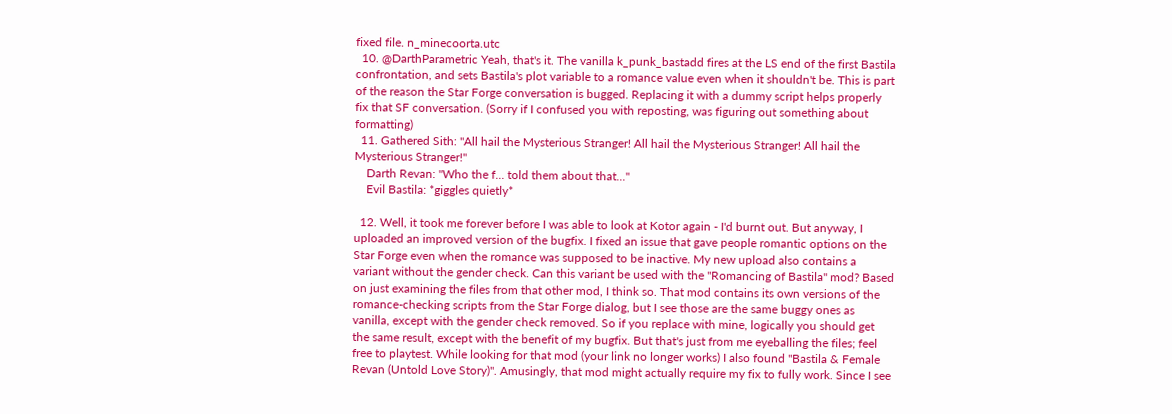fixed file. n_minecoorta.utc
  10. @DarthParametric Yeah, that's it. The vanilla k_punk_bastadd fires at the LS end of the first Bastila confrontation, and sets Bastila's plot variable to a romance value even when it shouldn't be. This is part of the reason the Star Forge conversation is bugged. Replacing it with a dummy script helps properly fix that SF conversation. (Sorry if I confused you with reposting, was figuring out something about formatting)
  11. Gathered Sith: "All hail the Mysterious Stranger! All hail the Mysterious Stranger! All hail the Mysterious Stranger!"
    Darth Revan: "Who the f... told them about that..."
    Evil Bastila: *giggles quietly*

  12. Well, it took me forever before I was able to look at Kotor again - I'd burnt out. But anyway, I uploaded an improved version of the bugfix. I fixed an issue that gave people romantic options on the Star Forge even when the romance was supposed to be inactive. My new upload also contains a variant without the gender check. Can this variant be used with the "Romancing of Bastila" mod? Based on just examining the files from that other mod, I think so. That mod contains its own versions of the romance-checking scripts from the Star Forge dialog, but I see those are the same buggy ones as vanilla, except with the gender check removed. So if you replace with mine, logically you should get the same result, except with the benefit of my bugfix. But that's just from me eyeballing the files; feel free to playtest. While looking for that mod (your link no longer works) I also found "Bastila & Female Revan (Untold Love Story)". Amusingly, that mod might actually require my fix to fully work. Since I see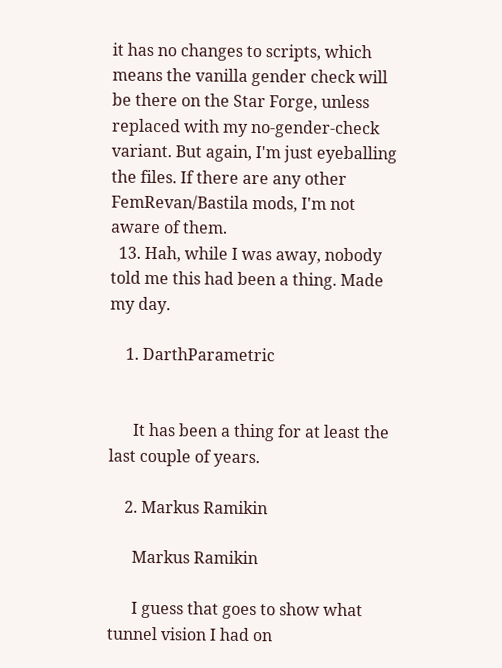it has no changes to scripts, which means the vanilla gender check will be there on the Star Forge, unless replaced with my no-gender-check variant. But again, I'm just eyeballing the files. If there are any other FemRevan/Bastila mods, I'm not aware of them.
  13. Hah, while I was away, nobody told me this had been a thing. Made my day.

    1. DarthParametric


      It has been a thing for at least the last couple of years.

    2. Markus Ramikin

      Markus Ramikin

      I guess that goes to show what tunnel vision I had on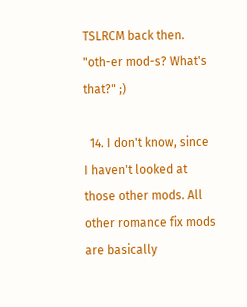TSLRCM back then. "oth-er mod-s? What's that?" ;)

  14. I don't know, since I haven't looked at those other mods. All other romance fix mods are basically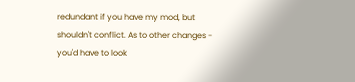redundant if you have my mod, but shouldn't conflict. As to other changes - you'd have to look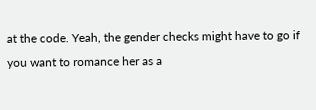at the code. Yeah, the gender checks might have to go if you want to romance her as a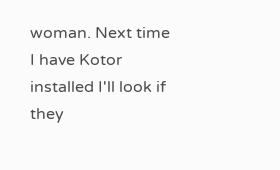woman. Next time I have Kotor installed I'll look if they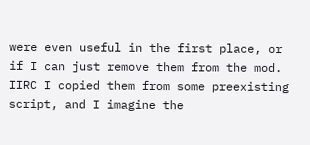were even useful in the first place, or if I can just remove them from the mod. IIRC I copied them from some preexisting script, and I imagine the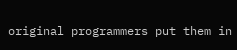original programmers put them in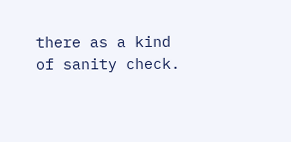there as a kind of sanity check.